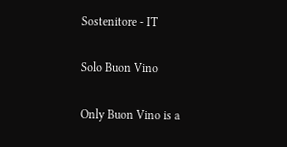Sostenitore - IT

Solo Buon Vino

Only Buon Vino is a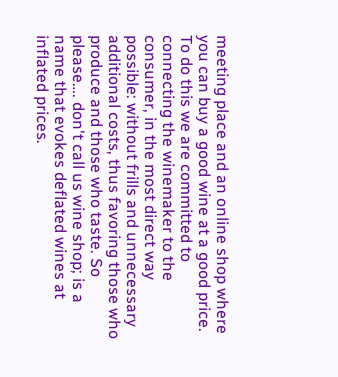meeting place and an online shop where you can buy a good wine at a good price. To do this we are committed to connecting the winemaker to the consumer, in the most direct way possible: without frills and unnecessary additional costs, thus favoring those who produce and those who taste. So please…. don't call us wine shop; is a name that evokes deflated wines at inflated prices.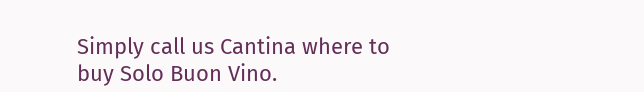Simply call us Cantina where to buy Solo Buon Vino.